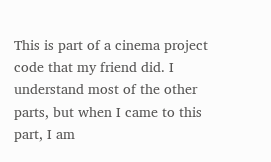This is part of a cinema project code that my friend did. I understand most of the other parts, but when I came to this part, I am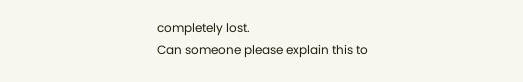completely lost.
Can someone please explain this to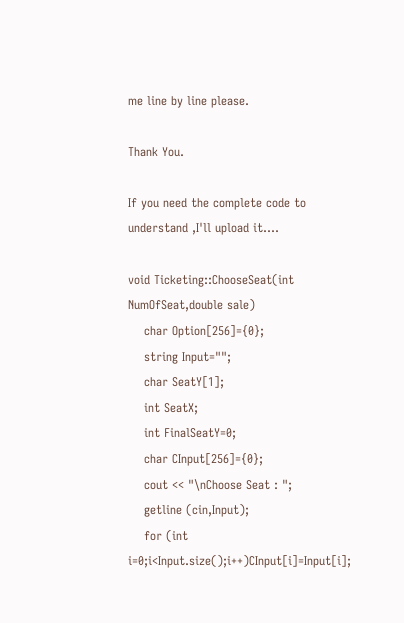me line by line please.

Thank You.

If you need the complete code to understand ,I'll upload it....

void Ticketing::ChooseSeat(int NumOfSeat,double sale)
    char Option[256]={0};
    string Input="";
    char SeatY[1];
    int SeatX;
    int FinalSeatY=0;
    char CInput[256]={0};
    cout << "\nChoose Seat : ";
    getline (cin,Input);
    for (int i=0;i<Input.size();i++)CInput[i]=Input[i];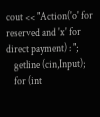cout << "Action('o' for reserved and 'x' for direct payment) : ";
    getline (cin,Input);
    for (int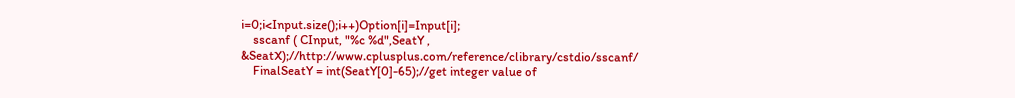i=0;i<Input.size();i++)Option[i]=Input[i];
    sscanf ( CInput, "%c %d",SeatY , &SeatX);//http://www.cplusplus.com/reference/clibrary/cstdio/sscanf/
    FinalSeatY = int(SeatY[0]-65);//get integer value of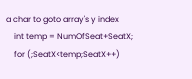a char to goto array's y index
    int temp = NumOfSeat+SeatX;
    for (;SeatX<temp;SeatX++)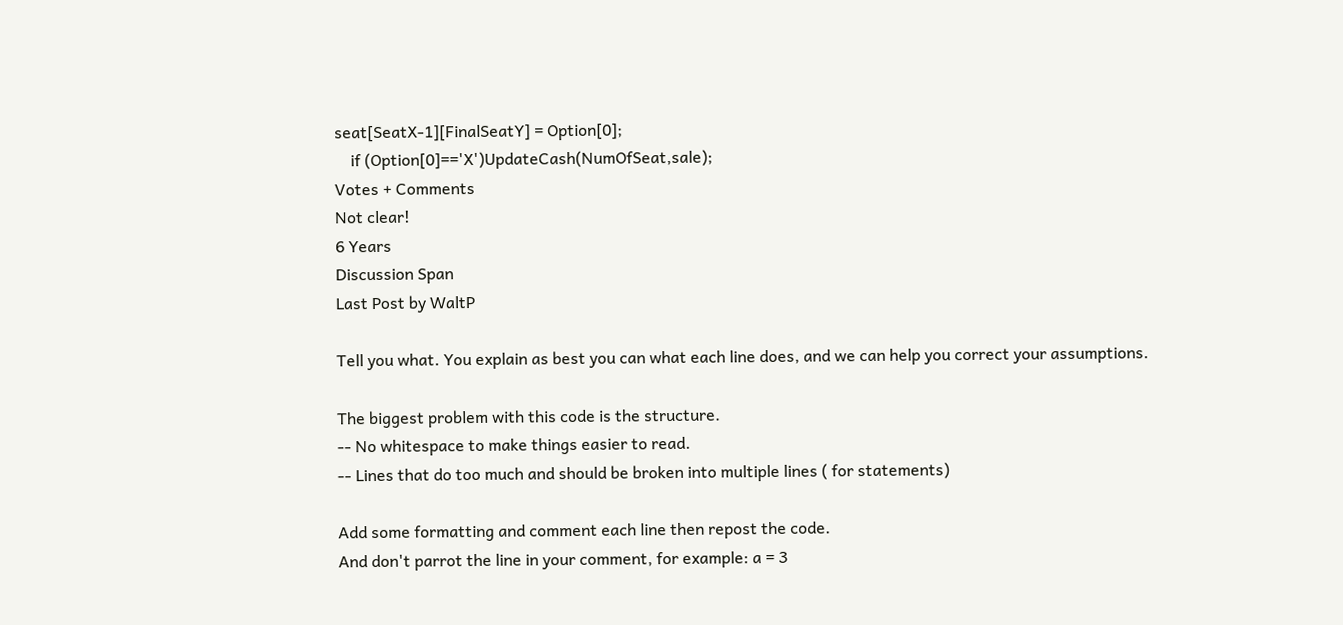seat[SeatX-1][FinalSeatY] = Option[0];
    if (Option[0]=='X')UpdateCash(NumOfSeat,sale);
Votes + Comments
Not clear!
6 Years
Discussion Span
Last Post by WaltP

Tell you what. You explain as best you can what each line does, and we can help you correct your assumptions.

The biggest problem with this code is the structure.
-- No whitespace to make things easier to read.
-- Lines that do too much and should be broken into multiple lines ( for statements)

Add some formatting and comment each line then repost the code.
And don't parrot the line in your comment, for example: a = 3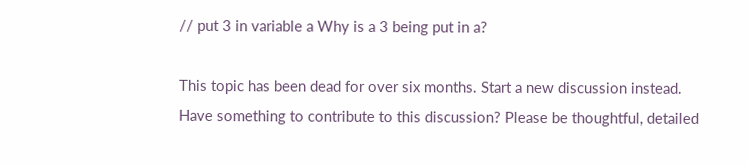// put 3 in variable a Why is a 3 being put in a?

This topic has been dead for over six months. Start a new discussion instead.
Have something to contribute to this discussion? Please be thoughtful, detailed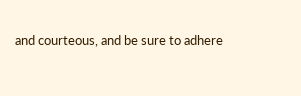and courteous, and be sure to adhere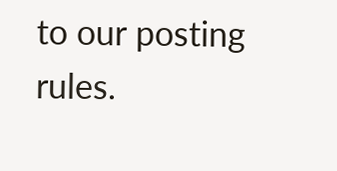to our posting rules.